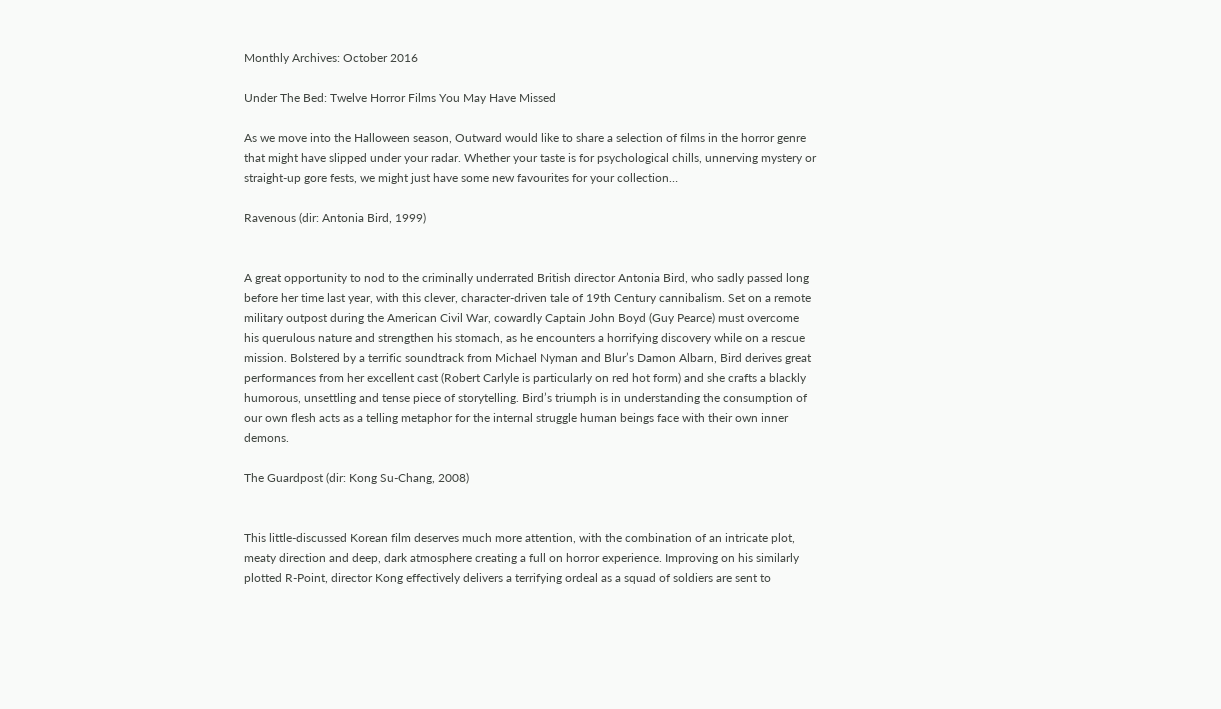Monthly Archives: October 2016

Under The Bed: Twelve Horror Films You May Have Missed

As we move into the Halloween season, Outward would like to share a selection of films in the horror genre that might have slipped under your radar. Whether your taste is for psychological chills, unnerving mystery or straight-up gore fests, we might just have some new favourites for your collection…

Ravenous (dir: Antonia Bird, 1999)


A great opportunity to nod to the criminally underrated British director Antonia Bird, who sadly passed long before her time last year, with this clever, character-driven tale of 19th Century cannibalism. Set on a remote military outpost during the American Civil War, cowardly Captain John Boyd (Guy Pearce) must overcome his querulous nature and strengthen his stomach, as he encounters a horrifying discovery while on a rescue mission. Bolstered by a terrific soundtrack from Michael Nyman and Blur’s Damon Albarn, Bird derives great performances from her excellent cast (Robert Carlyle is particularly on red hot form) and she crafts a blackly humorous, unsettling and tense piece of storytelling. Bird’s triumph is in understanding the consumption of our own flesh acts as a telling metaphor for the internal struggle human beings face with their own inner demons.

The Guardpost (dir: Kong Su-Chang, 2008)


This little-discussed Korean film deserves much more attention, with the combination of an intricate plot, meaty direction and deep, dark atmosphere creating a full on horror experience. Improving on his similarly plotted R-Point, director Kong effectively delivers a terrifying ordeal as a squad of soldiers are sent to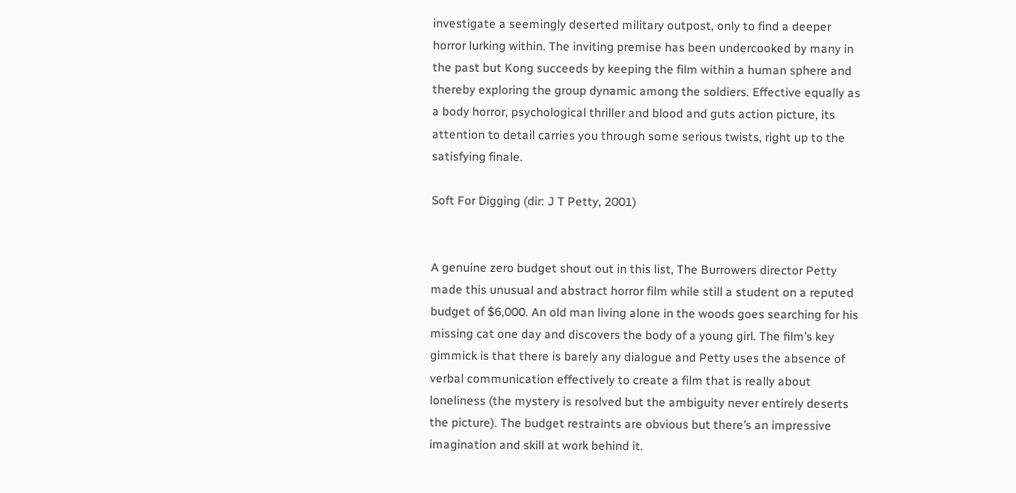investigate a seemingly deserted military outpost, only to find a deeper horror lurking within. The inviting premise has been undercooked by many in the past but Kong succeeds by keeping the film within a human sphere and thereby exploring the group dynamic among the soldiers. Effective equally as a body horror, psychological thriller and blood and guts action picture, its attention to detail carries you through some serious twists, right up to the satisfying finale.

Soft For Digging (dir: J T Petty, 2001)


A genuine zero budget shout out in this list, The Burrowers director Petty made this unusual and abstract horror film while still a student on a reputed budget of $6,000. An old man living alone in the woods goes searching for his missing cat one day and discovers the body of a young girl. The film’s key gimmick is that there is barely any dialogue and Petty uses the absence of verbal communication effectively to create a film that is really about loneliness (the mystery is resolved but the ambiguity never entirely deserts the picture). The budget restraints are obvious but there’s an impressive imagination and skill at work behind it.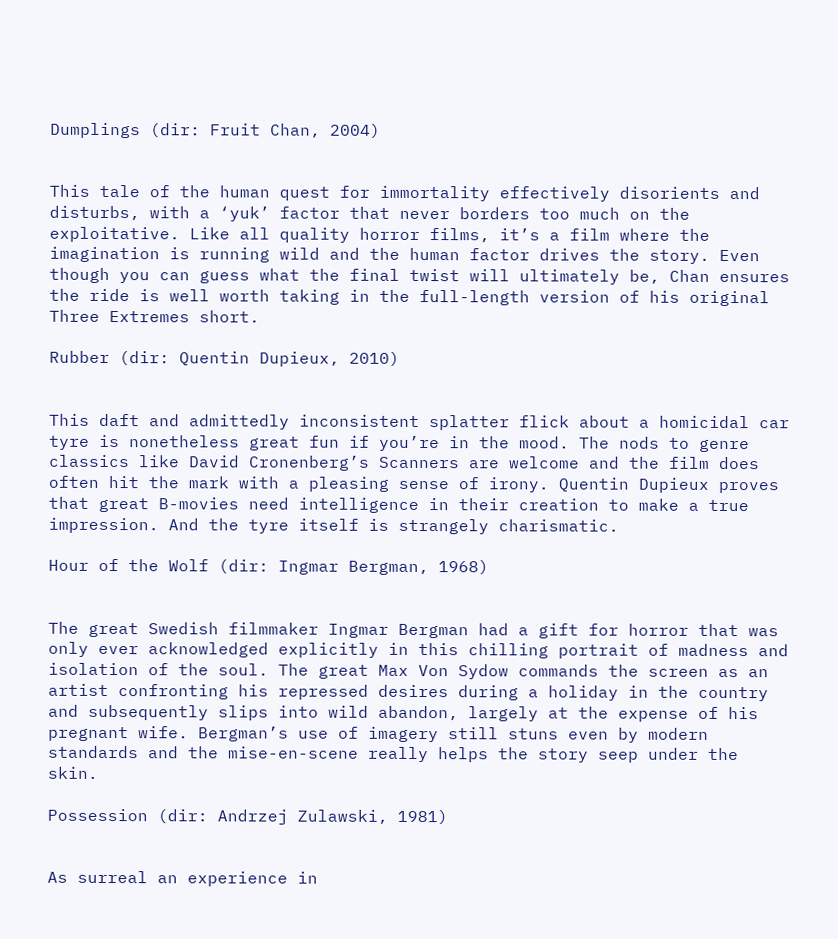Dumplings (dir: Fruit Chan, 2004)


This tale of the human quest for immortality effectively disorients and disturbs, with a ‘yuk’ factor that never borders too much on the exploitative. Like all quality horror films, it’s a film where the imagination is running wild and the human factor drives the story. Even though you can guess what the final twist will ultimately be, Chan ensures the ride is well worth taking in the full-length version of his original Three Extremes short.

Rubber (dir: Quentin Dupieux, 2010)


This daft and admittedly inconsistent splatter flick about a homicidal car tyre is nonetheless great fun if you’re in the mood. The nods to genre classics like David Cronenberg’s Scanners are welcome and the film does often hit the mark with a pleasing sense of irony. Quentin Dupieux proves that great B-movies need intelligence in their creation to make a true impression. And the tyre itself is strangely charismatic.

Hour of the Wolf (dir: Ingmar Bergman, 1968)


The great Swedish filmmaker Ingmar Bergman had a gift for horror that was only ever acknowledged explicitly in this chilling portrait of madness and isolation of the soul. The great Max Von Sydow commands the screen as an artist confronting his repressed desires during a holiday in the country and subsequently slips into wild abandon, largely at the expense of his pregnant wife. Bergman’s use of imagery still stuns even by modern standards and the mise-en-scene really helps the story seep under the skin.

Possession (dir: Andrzej Zulawski, 1981)


As surreal an experience in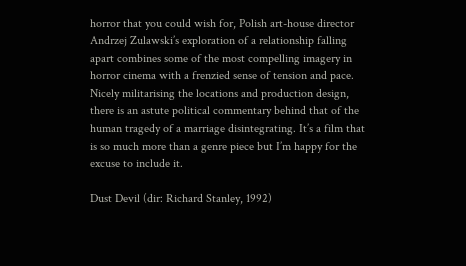horror that you could wish for, Polish art-house director Andrzej Zulawski’s exploration of a relationship falling apart combines some of the most compelling imagery in horror cinema with a frenzied sense of tension and pace. Nicely militarising the locations and production design, there is an astute political commentary behind that of the human tragedy of a marriage disintegrating. It’s a film that is so much more than a genre piece but I’m happy for the excuse to include it.

Dust Devil (dir: Richard Stanley, 1992)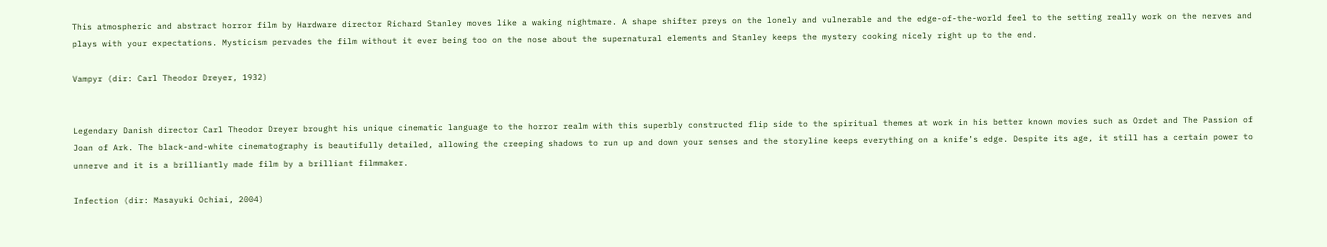This atmospheric and abstract horror film by Hardware director Richard Stanley moves like a waking nightmare. A shape shifter preys on the lonely and vulnerable and the edge-of-the-world feel to the setting really work on the nerves and plays with your expectations. Mysticism pervades the film without it ever being too on the nose about the supernatural elements and Stanley keeps the mystery cooking nicely right up to the end.

Vampyr (dir: Carl Theodor Dreyer, 1932)


Legendary Danish director Carl Theodor Dreyer brought his unique cinematic language to the horror realm with this superbly constructed flip side to the spiritual themes at work in his better known movies such as Ordet and The Passion of Joan of Ark. The black-and-white cinematography is beautifully detailed, allowing the creeping shadows to run up and down your senses and the storyline keeps everything on a knife’s edge. Despite its age, it still has a certain power to unnerve and it is a brilliantly made film by a brilliant filmmaker.

Infection (dir: Masayuki Ochiai, 2004)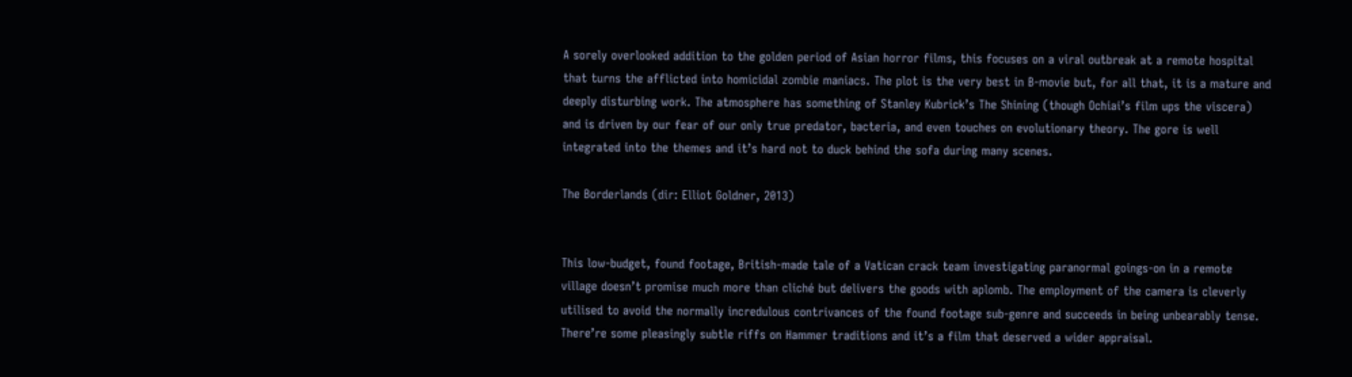A sorely overlooked addition to the golden period of Asian horror films, this focuses on a viral outbreak at a remote hospital that turns the afflicted into homicidal zombie maniacs. The plot is the very best in B-movie but, for all that, it is a mature and deeply disturbing work. The atmosphere has something of Stanley Kubrick’s The Shining (though Ochiai’s film ups the viscera) and is driven by our fear of our only true predator, bacteria, and even touches on evolutionary theory. The gore is well integrated into the themes and it’s hard not to duck behind the sofa during many scenes.

The Borderlands (dir: Elliot Goldner, 2013)


This low-budget, found footage, British-made tale of a Vatican crack team investigating paranormal goings-on in a remote village doesn’t promise much more than cliché but delivers the goods with aplomb. The employment of the camera is cleverly utilised to avoid the normally incredulous contrivances of the found footage sub-genre and succeeds in being unbearably tense. There’re some pleasingly subtle riffs on Hammer traditions and it’s a film that deserved a wider appraisal.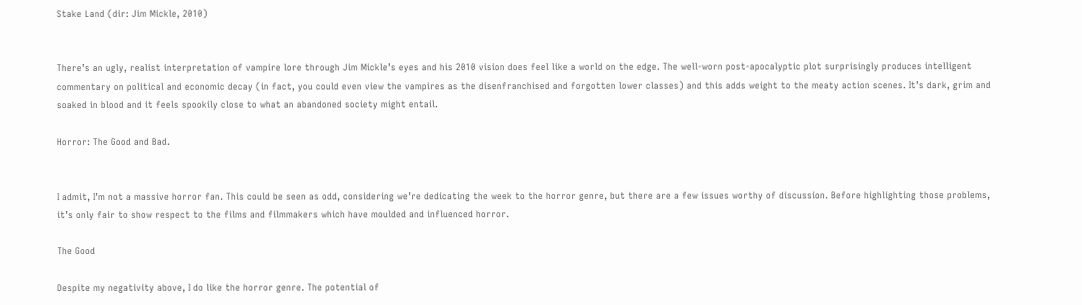Stake Land (dir: Jim Mickle, 2010)


There’s an ugly, realist interpretation of vampire lore through Jim Mickle’s eyes and his 2010 vision does feel like a world on the edge. The well-worn post-apocalyptic plot surprisingly produces intelligent commentary on political and economic decay (in fact, you could even view the vampires as the disenfranchised and forgotten lower classes) and this adds weight to the meaty action scenes. It’s dark, grim and soaked in blood and it feels spookily close to what an abandoned society might entail.

Horror: The Good and Bad.


I admit, I’m not a massive horror fan. This could be seen as odd, considering we’re dedicating the week to the horror genre, but there are a few issues worthy of discussion. Before highlighting those problems, it’s only fair to show respect to the films and filmmakers which have moulded and influenced horror.

The Good

Despite my negativity above, I do like the horror genre. The potential of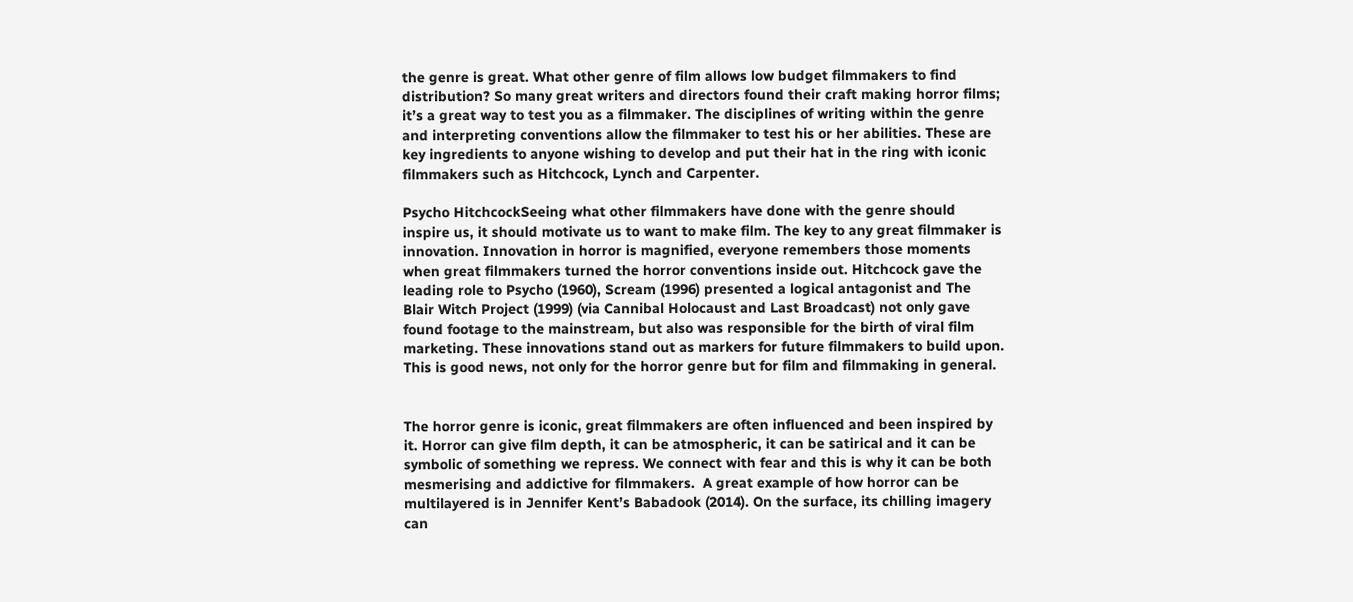the genre is great. What other genre of film allows low budget filmmakers to find distribution? So many great writers and directors found their craft making horror films; it’s a great way to test you as a filmmaker. The disciplines of writing within the genre and interpreting conventions allow the filmmaker to test his or her abilities. These are key ingredients to anyone wishing to develop and put their hat in the ring with iconic filmmakers such as Hitchcock, Lynch and Carpenter.

Psycho HitchcockSeeing what other filmmakers have done with the genre should inspire us, it should motivate us to want to make film. The key to any great filmmaker is innovation. Innovation in horror is magnified, everyone remembers those moments when great filmmakers turned the horror conventions inside out. Hitchcock gave the leading role to Psycho (1960), Scream (1996) presented a logical antagonist and The Blair Witch Project (1999) (via Cannibal Holocaust and Last Broadcast) not only gave found footage to the mainstream, but also was responsible for the birth of viral film marketing. These innovations stand out as markers for future filmmakers to build upon. This is good news, not only for the horror genre but for film and filmmaking in general.


The horror genre is iconic, great filmmakers are often influenced and been inspired by it. Horror can give film depth, it can be atmospheric, it can be satirical and it can be symbolic of something we repress. We connect with fear and this is why it can be both mesmerising and addictive for filmmakers.  A great example of how horror can be multilayered is in Jennifer Kent’s Babadook (2014). On the surface, its chilling imagery can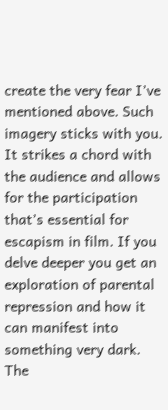create the very fear I’ve mentioned above. Such imagery sticks with you. It strikes a chord with the audience and allows for the participation that’s essential for escapism in film. If you delve deeper you get an exploration of parental repression and how it can manifest into something very dark. The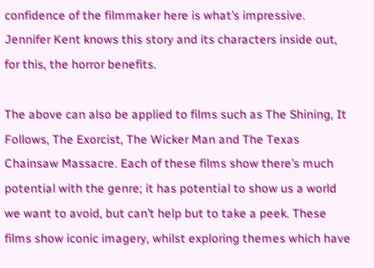confidence of the filmmaker here is what’s impressive. Jennifer Kent knows this story and its characters inside out, for this, the horror benefits.

The above can also be applied to films such as The Shining, It Follows, The Exorcist, The Wicker Man and The Texas Chainsaw Massacre. Each of these films show there’s much potential with the genre; it has potential to show us a world we want to avoid, but can’t help but to take a peek. These films show iconic imagery, whilst exploring themes which have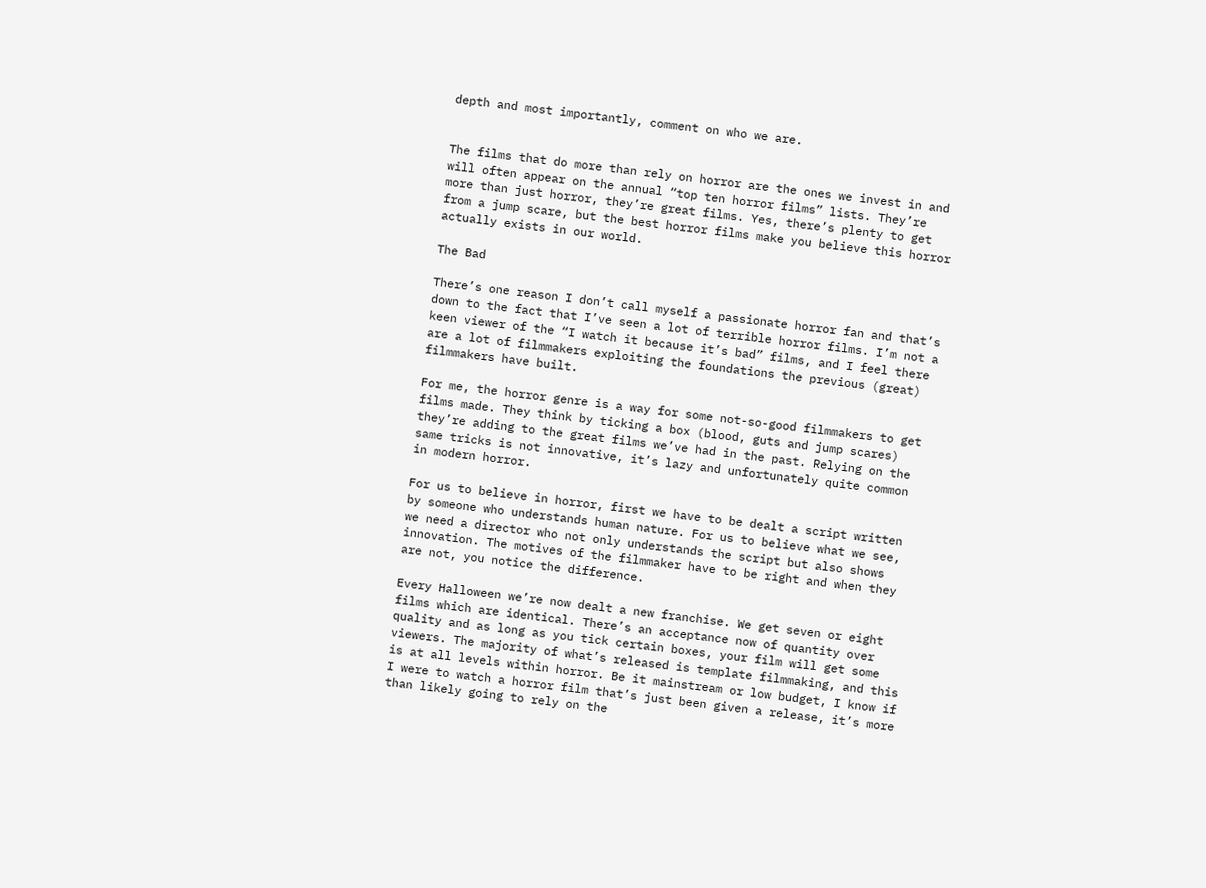depth and most importantly, comment on who we are.


The films that do more than rely on horror are the ones we invest in and will often appear on the annual “top ten horror films” lists. They’re more than just horror, they’re great films. Yes, there’s plenty to get from a jump scare, but the best horror films make you believe this horror actually exists in our world.

The Bad

There’s one reason I don’t call myself a passionate horror fan and that’s down to the fact that I’ve seen a lot of terrible horror films. I’m not a keen viewer of the “I watch it because it’s bad” films, and I feel there are a lot of filmmakers exploiting the foundations the previous (great) filmmakers have built.

For me, the horror genre is a way for some not-so-good filmmakers to get films made. They think by ticking a box (blood, guts and jump scares) they’re adding to the great films we’ve had in the past. Relying on the same tricks is not innovative, it’s lazy and unfortunately quite common in modern horror.

For us to believe in horror, first we have to be dealt a script written by someone who understands human nature. For us to believe what we see, we need a director who not only understands the script but also shows innovation. The motives of the filmmaker have to be right and when they are not, you notice the difference.

Every Halloween we’re now dealt a new franchise. We get seven or eight films which are identical. There’s an acceptance now of quantity over quality and as long as you tick certain boxes, your film will get some viewers. The majority of what’s released is template filmmaking, and this is at all levels within horror. Be it mainstream or low budget, I know if I were to watch a horror film that’s just been given a release, it’s more than likely going to rely on the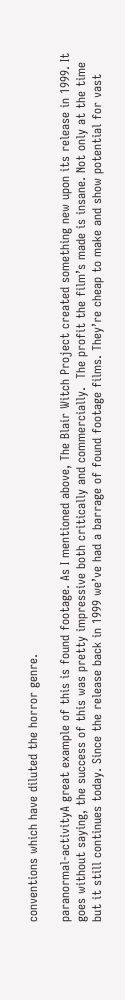conventions which have diluted the horror genre.

paranormal-activityA great example of this is found footage. As I mentioned above, The Blair Witch Project created something new upon its release in 1999. It goes without saying, the success of this was pretty impressive both critically and commercially.  The profit the film’s made is insane. Not only at the time but it still continues today. Since the release back in 1999 we’ve had a barrage of found footage films. They’re cheap to make and show potential for vast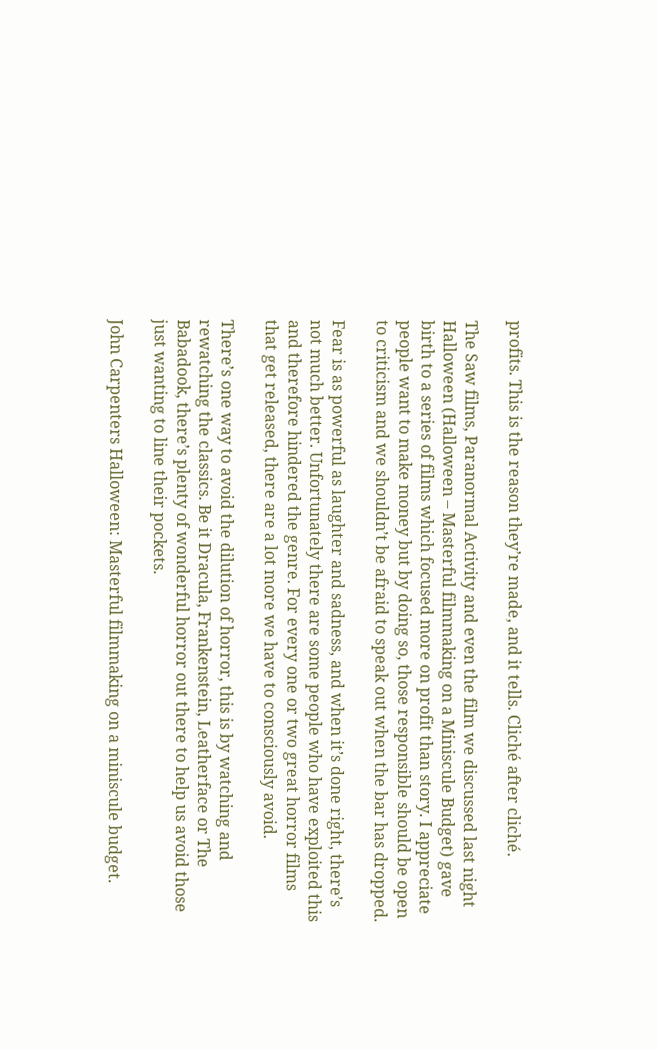profits. This is the reason they’re made, and it tells. Cliché after cliché.

The Saw films, Paranormal Activity and even the film we discussed last night Halloween (Halloween – Masterful filmmaking on a Miniscule Budget) gave birth to a series of films which focused more on profit than story. I appreciate people want to make money but by doing so, those responsible should be open to criticism and we shouldn’t be afraid to speak out when the bar has dropped.

Fear is as powerful as laughter and sadness, and when it’s done right, there’s not much better. Unfortunately there are some people who have exploited this and therefore hindered the genre. For every one or two great horror films that get released, there are a lot more we have to consciously avoid.

There’s one way to avoid the dilution of horror, this is by watching and rewatching the classics. Be it Dracula, Frankenstein, Leatherface or The Babadook, there’s plenty of wonderful horror out there to help us avoid those just wanting to line their pockets.

John Carpenters Halloween: Masterful filmmaking on a miniscule budget.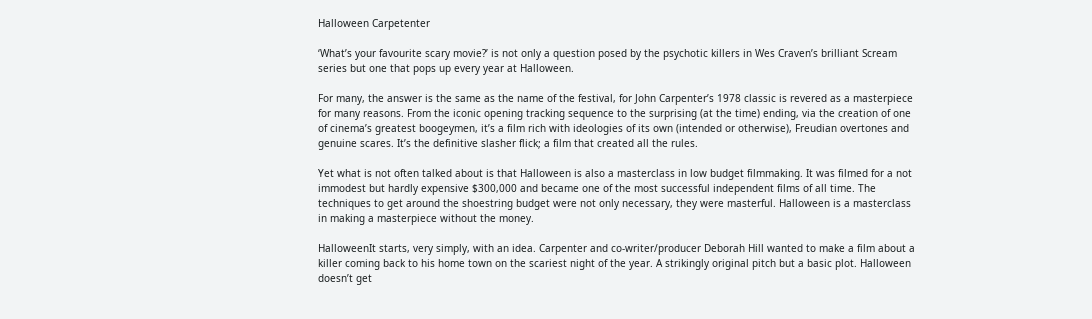Halloween Carpetenter

‘What’s your favourite scary movie?’ is not only a question posed by the psychotic killers in Wes Craven’s brilliant Scream series but one that pops up every year at Halloween.

For many, the answer is the same as the name of the festival, for John Carpenter’s 1978 classic is revered as a masterpiece for many reasons. From the iconic opening tracking sequence to the surprising (at the time) ending, via the creation of one of cinema’s greatest boogeymen, it’s a film rich with ideologies of its own (intended or otherwise), Freudian overtones and genuine scares. It’s the definitive slasher flick; a film that created all the rules.

Yet what is not often talked about is that Halloween is also a masterclass in low budget filmmaking. It was filmed for a not immodest but hardly expensive $300,000 and became one of the most successful independent films of all time. The techniques to get around the shoestring budget were not only necessary, they were masterful. Halloween is a masterclass in making a masterpiece without the money.

HalloweenIt starts, very simply, with an idea. Carpenter and co-writer/producer Deborah Hill wanted to make a film about a killer coming back to his home town on the scariest night of the year. A strikingly original pitch but a basic plot. Halloween doesn’t get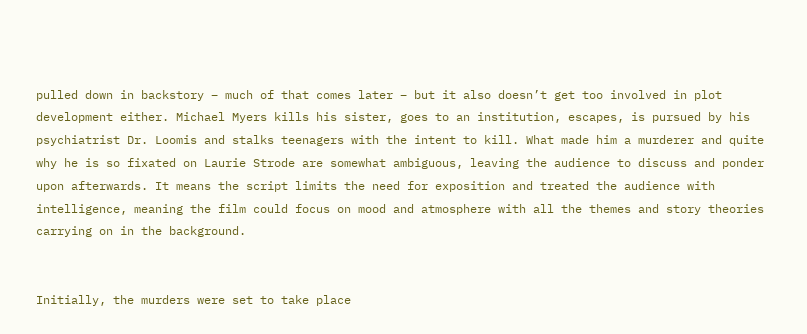pulled down in backstory – much of that comes later – but it also doesn’t get too involved in plot development either. Michael Myers kills his sister, goes to an institution, escapes, is pursued by his psychiatrist Dr. Loomis and stalks teenagers with the intent to kill. What made him a murderer and quite why he is so fixated on Laurie Strode are somewhat ambiguous, leaving the audience to discuss and ponder upon afterwards. It means the script limits the need for exposition and treated the audience with intelligence, meaning the film could focus on mood and atmosphere with all the themes and story theories carrying on in the background.


Initially, the murders were set to take place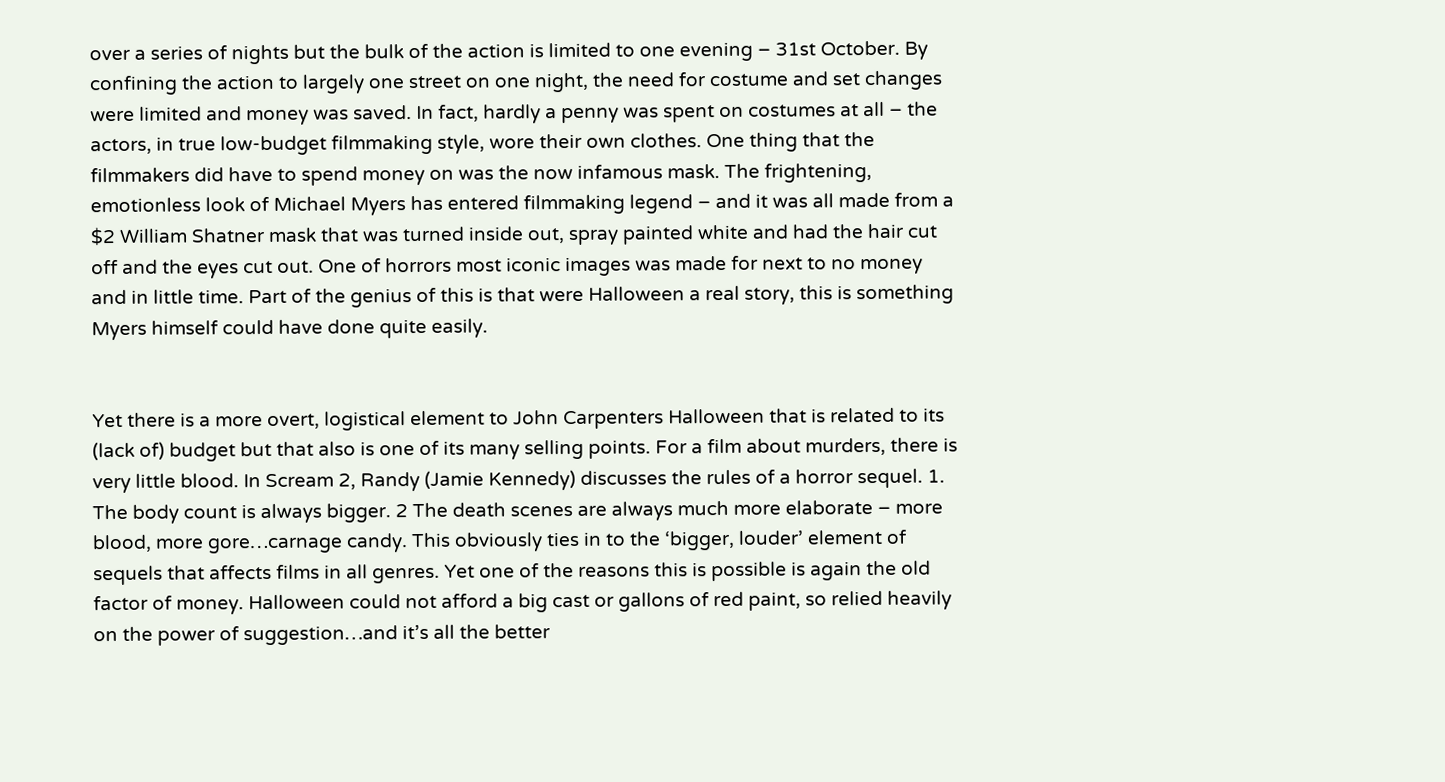over a series of nights but the bulk of the action is limited to one evening – 31st October. By confining the action to largely one street on one night, the need for costume and set changes were limited and money was saved. In fact, hardly a penny was spent on costumes at all – the actors, in true low-budget filmmaking style, wore their own clothes. One thing that the filmmakers did have to spend money on was the now infamous mask. The frightening, emotionless look of Michael Myers has entered filmmaking legend – and it was all made from a $2 William Shatner mask that was turned inside out, spray painted white and had the hair cut off and the eyes cut out. One of horrors most iconic images was made for next to no money and in little time. Part of the genius of this is that were Halloween a real story, this is something Myers himself could have done quite easily.


Yet there is a more overt, logistical element to John Carpenters Halloween that is related to its (lack of) budget but that also is one of its many selling points. For a film about murders, there is very little blood. In Scream 2, Randy (Jamie Kennedy) discusses the rules of a horror sequel. 1. The body count is always bigger. 2 The death scenes are always much more elaborate – more blood, more gore…carnage candy. This obviously ties in to the ‘bigger, louder’ element of sequels that affects films in all genres. Yet one of the reasons this is possible is again the old factor of money. Halloween could not afford a big cast or gallons of red paint, so relied heavily on the power of suggestion…and it’s all the better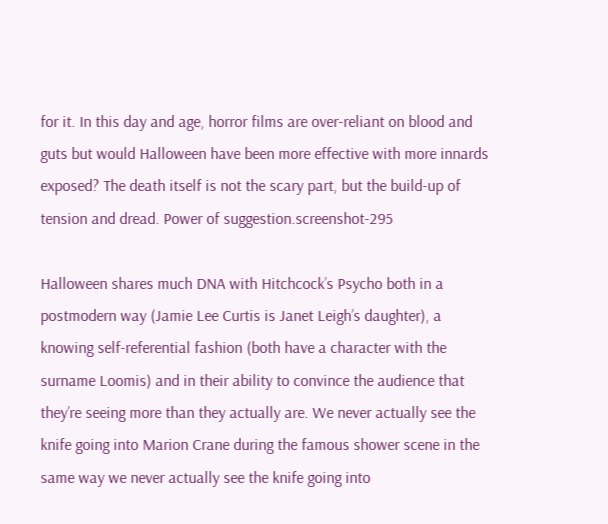for it. In this day and age, horror films are over-reliant on blood and guts but would Halloween have been more effective with more innards exposed? The death itself is not the scary part, but the build-up of tension and dread. Power of suggestion.screenshot-295

Halloween shares much DNA with Hitchcock’s Psycho both in a postmodern way (Jamie Lee Curtis is Janet Leigh’s daughter), a knowing self-referential fashion (both have a character with the surname Loomis) and in their ability to convince the audience that they’re seeing more than they actually are. We never actually see the knife going into Marion Crane during the famous shower scene in the same way we never actually see the knife going into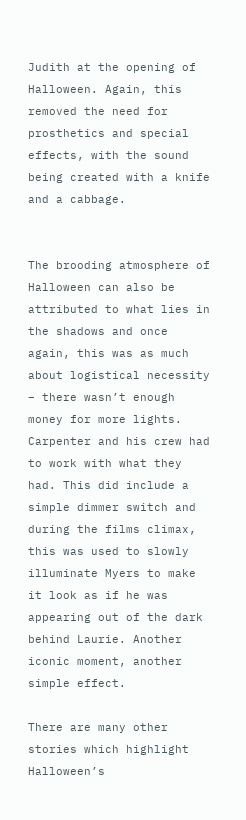Judith at the opening of Halloween. Again, this removed the need for prosthetics and special effects, with the sound being created with a knife and a cabbage.


The brooding atmosphere of Halloween can also be attributed to what lies in the shadows and once again, this was as much about logistical necessity – there wasn’t enough money for more lights. Carpenter and his crew had to work with what they had. This did include a simple dimmer switch and during the films climax, this was used to slowly illuminate Myers to make it look as if he was appearing out of the dark behind Laurie. Another iconic moment, another simple effect.

There are many other stories which highlight Halloween’s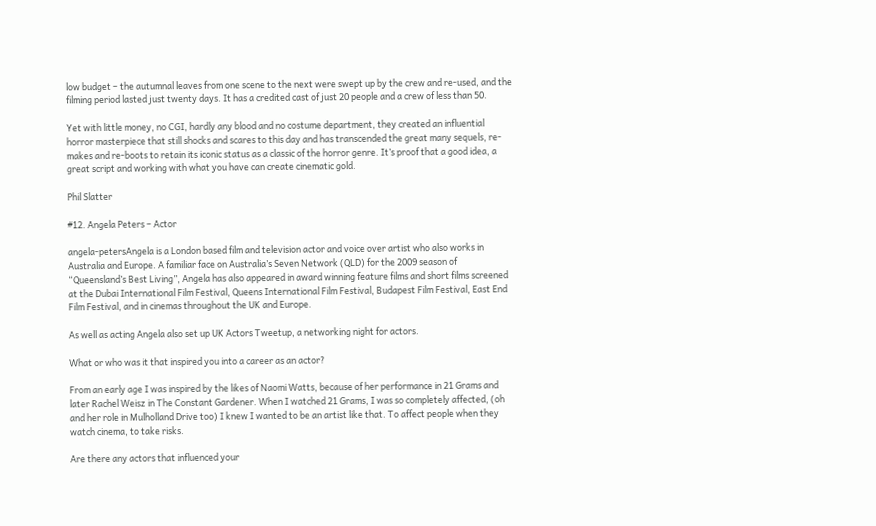low budget – the autumnal leaves from one scene to the next were swept up by the crew and re-used, and the filming period lasted just twenty days. It has a credited cast of just 20 people and a crew of less than 50.

Yet with little money, no CGI, hardly any blood and no costume department, they created an influential horror masterpiece that still shocks and scares to this day and has transcended the great many sequels, re-makes and re-boots to retain its iconic status as a classic of the horror genre. It’s proof that a good idea, a great script and working with what you have can create cinematic gold.

Phil Slatter

#12. Angela Peters – Actor

angela-petersAngela is a London based film and television actor and voice over artist who also works in Australia and Europe. A familiar face on Australia’s Seven Network (QLD) for the 2009 season of “Queensland’s Best Living”, Angela has also appeared in award winning feature films and short films screened at the Dubai International Film Festival, Queens International Film Festival, Budapest Film Festival, East End Film Festival, and in cinemas throughout the UK and Europe.

As well as acting Angela also set up UK Actors Tweetup, a networking night for actors.

What or who was it that inspired you into a career as an actor?

From an early age I was inspired by the likes of Naomi Watts, because of her performance in 21 Grams and later Rachel Weisz in The Constant Gardener. When I watched 21 Grams, I was so completely affected, (oh and her role in Mulholland Drive too) I knew I wanted to be an artist like that. To affect people when they watch cinema, to take risks.

Are there any actors that influenced your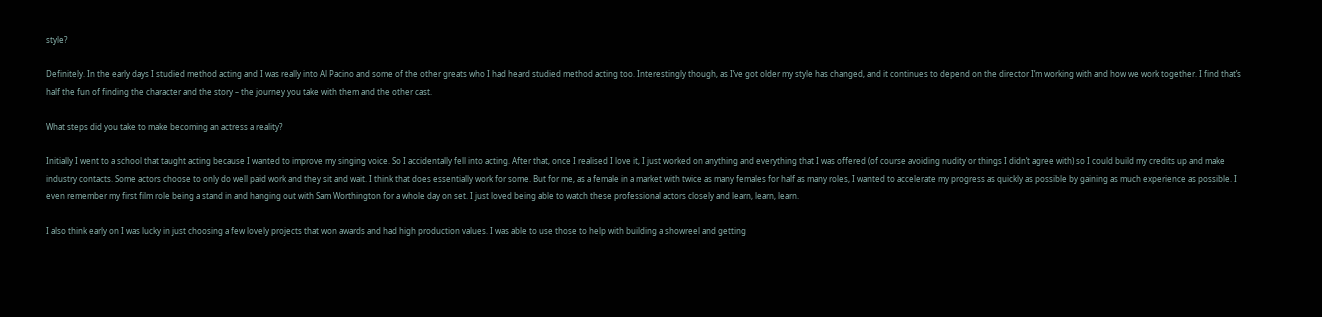style?

Definitely. In the early days I studied method acting and I was really into Al Pacino and some of the other greats who I had heard studied method acting too. Interestingly though, as I’ve got older my style has changed, and it continues to depend on the director I’m working with and how we work together. I find that’s half the fun of finding the character and the story – the journey you take with them and the other cast.

What steps did you take to make becoming an actress a reality?

Initially I went to a school that taught acting because I wanted to improve my singing voice. So I accidentally fell into acting. After that, once I realised I love it, I just worked on anything and everything that I was offered (of course avoiding nudity or things I didn’t agree with) so I could build my credits up and make industry contacts. Some actors choose to only do well paid work and they sit and wait. I think that does essentially work for some. But for me, as a female in a market with twice as many females for half as many roles, I wanted to accelerate my progress as quickly as possible by gaining as much experience as possible. I even remember my first film role being a stand in and hanging out with Sam Worthington for a whole day on set. I just loved being able to watch these professional actors closely and learn, learn, learn.

I also think early on I was lucky in just choosing a few lovely projects that won awards and had high production values. I was able to use those to help with building a showreel and getting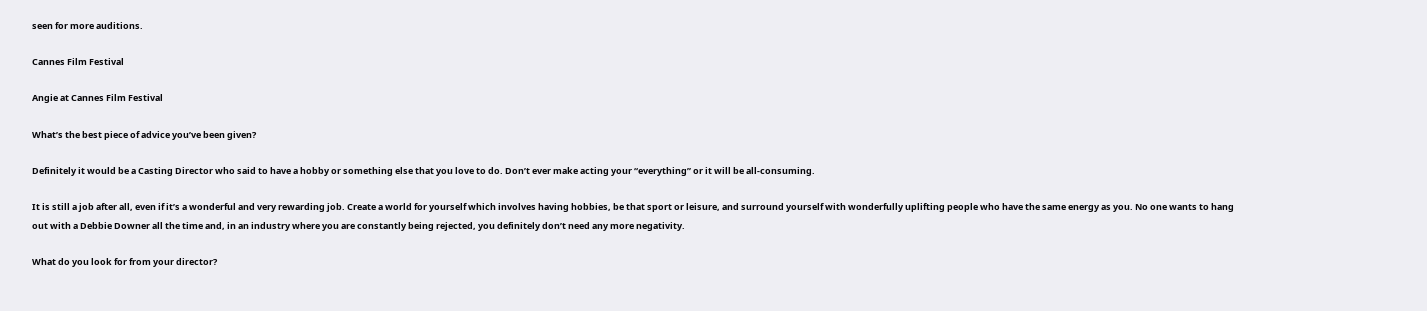seen for more auditions.

Cannes Film Festival

Angie at Cannes Film Festival

What’s the best piece of advice you’ve been given?

Definitely it would be a Casting Director who said to have a hobby or something else that you love to do. Don’t ever make acting your “everything” or it will be all-consuming.

It is still a job after all, even if it’s a wonderful and very rewarding job. Create a world for yourself which involves having hobbies, be that sport or leisure, and surround yourself with wonderfully uplifting people who have the same energy as you. No one wants to hang out with a Debbie Downer all the time and, in an industry where you are constantly being rejected, you definitely don’t need any more negativity.

What do you look for from your director?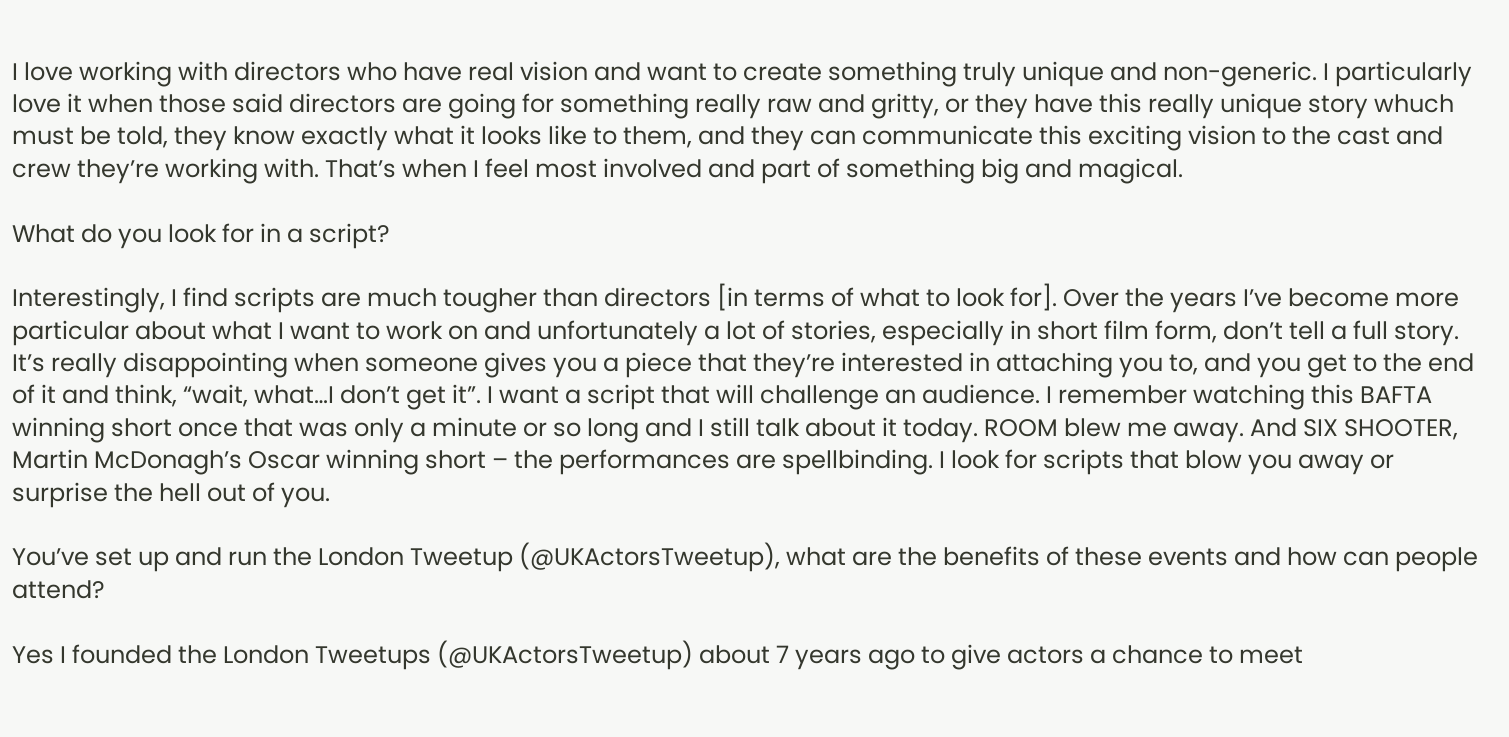I love working with directors who have real vision and want to create something truly unique and non-generic. I particularly love it when those said directors are going for something really raw and gritty, or they have this really unique story whuch must be told, they know exactly what it looks like to them, and they can communicate this exciting vision to the cast and crew they’re working with. That’s when I feel most involved and part of something big and magical.

What do you look for in a script?

Interestingly, I find scripts are much tougher than directors [in terms of what to look for]. Over the years I’ve become more particular about what I want to work on and unfortunately a lot of stories, especially in short film form, don’t tell a full story. It’s really disappointing when someone gives you a piece that they’re interested in attaching you to, and you get to the end of it and think, “wait, what…I don’t get it”. I want a script that will challenge an audience. I remember watching this BAFTA winning short once that was only a minute or so long and I still talk about it today. ROOM blew me away. And SIX SHOOTER, Martin McDonagh’s Oscar winning short – the performances are spellbinding. I look for scripts that blow you away or surprise the hell out of you.

You’ve set up and run the London Tweetup (@UKActorsTweetup), what are the benefits of these events and how can people attend?

Yes I founded the London Tweetups (@UKActorsTweetup) about 7 years ago to give actors a chance to meet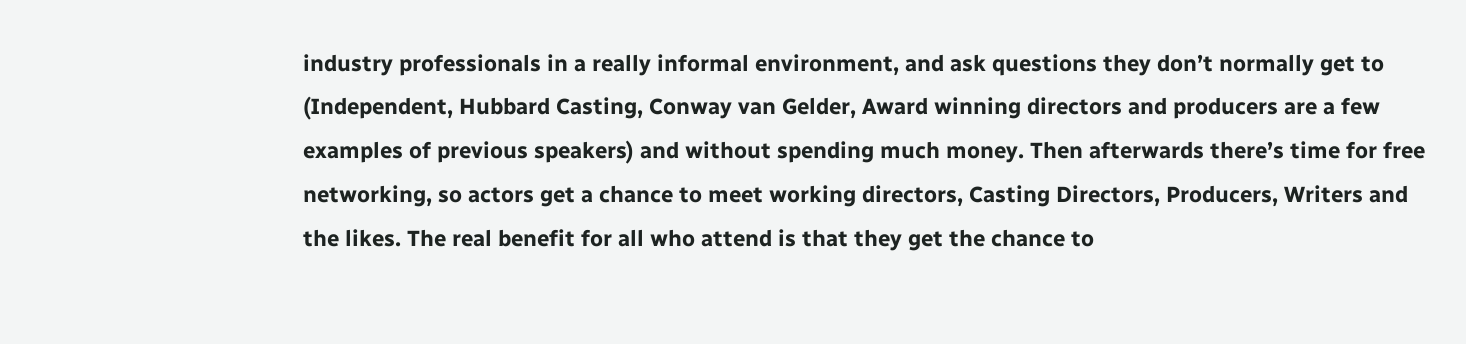industry professionals in a really informal environment, and ask questions they don’t normally get to (Independent, Hubbard Casting, Conway van Gelder, Award winning directors and producers are a few examples of previous speakers) and without spending much money. Then afterwards there’s time for free networking, so actors get a chance to meet working directors, Casting Directors, Producers, Writers and the likes. The real benefit for all who attend is that they get the chance to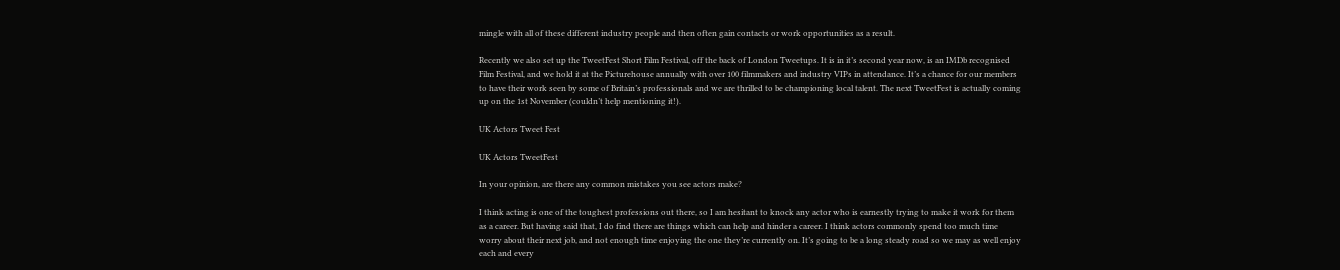mingle with all of these different industry people and then often gain contacts or work opportunities as a result.

Recently we also set up the TweetFest Short Film Festival, off the back of London Tweetups. It is in it’s second year now, is an IMDb recognised Film Festival, and we hold it at the Picturehouse annually with over 100 filmmakers and industry VIPs in attendance. It’s a chance for our members to have their work seen by some of Britain’s professionals and we are thrilled to be championing local talent. The next TweetFest is actually coming up on the 1st November (couldn’t help mentioning it!).

UK Actors Tweet Fest

UK Actors TweetFest

In your opinion, are there any common mistakes you see actors make?

I think acting is one of the toughest professions out there, so I am hesitant to knock any actor who is earnestly trying to make it work for them as a career. But having said that, I do find there are things which can help and hinder a career. I think actors commonly spend too much time worry about their next job, and not enough time enjoying the one they’re currently on. It’s going to be a long steady road so we may as well enjoy each and every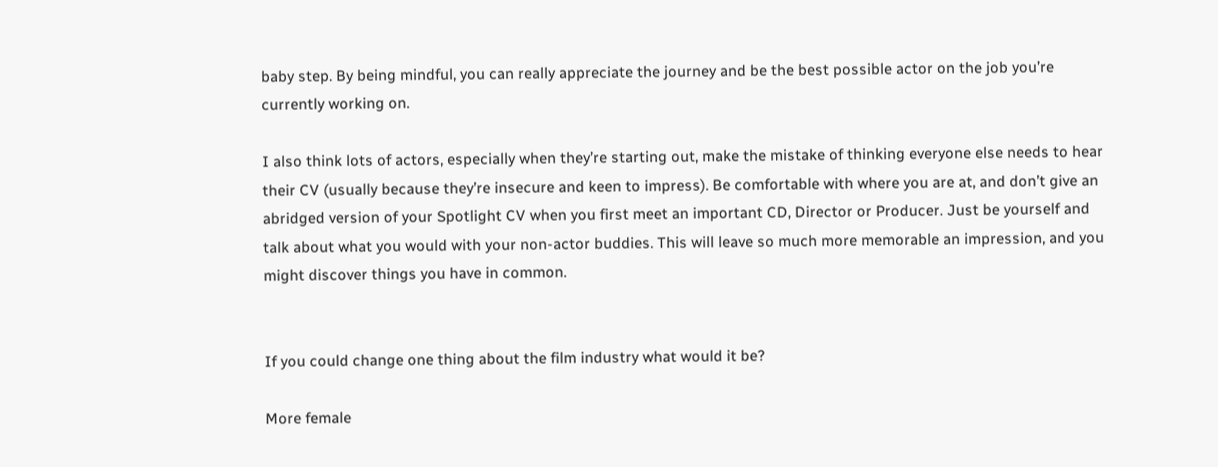baby step. By being mindful, you can really appreciate the journey and be the best possible actor on the job you’re currently working on.

I also think lots of actors, especially when they’re starting out, make the mistake of thinking everyone else needs to hear their CV (usually because they’re insecure and keen to impress). Be comfortable with where you are at, and don’t give an abridged version of your Spotlight CV when you first meet an important CD, Director or Producer. Just be yourself and talk about what you would with your non-actor buddies. This will leave so much more memorable an impression, and you might discover things you have in common.


If you could change one thing about the film industry what would it be?

More female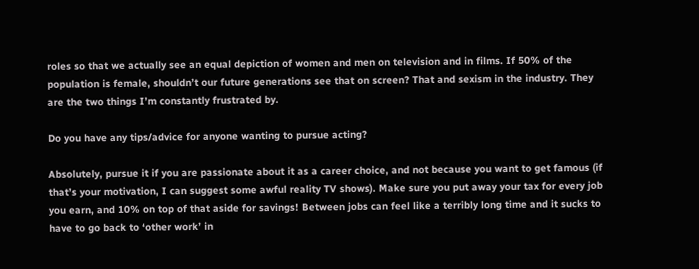roles so that we actually see an equal depiction of women and men on television and in films. If 50% of the population is female, shouldn’t our future generations see that on screen? That and sexism in the industry. They are the two things I’m constantly frustrated by.

Do you have any tips/advice for anyone wanting to pursue acting?

Absolutely, pursue it if you are passionate about it as a career choice, and not because you want to get famous (if that’s your motivation, I can suggest some awful reality TV shows). Make sure you put away your tax for every job you earn, and 10% on top of that aside for savings! Between jobs can feel like a terribly long time and it sucks to have to go back to ‘other work’ in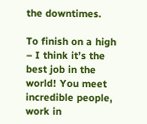the downtimes.

To finish on a high – I think it’s the best job in the world! You meet incredible people, work in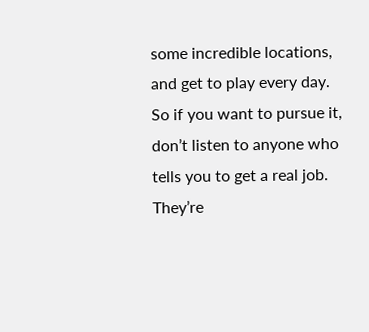some incredible locations, and get to play every day. So if you want to pursue it, don’t listen to anyone who tells you to get a real job. They’re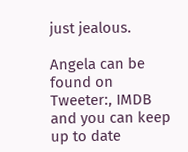just jealous.

Angela can be found on Tweeter:, IMDB and you can keep up to date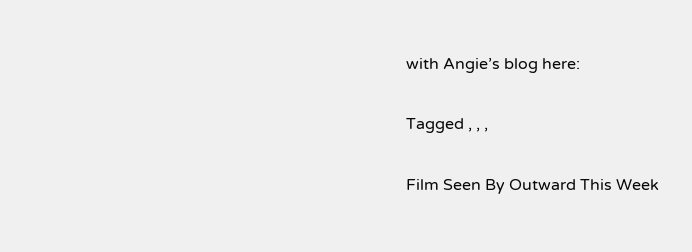with Angie’s blog here:

Tagged , , ,

Film Seen By Outward This Week